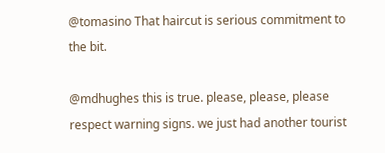@tomasino That haircut is serious commitment to the bit.

@mdhughes this is true. please, please, please respect warning signs. we just had another tourist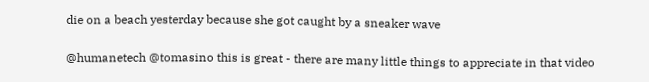die on a beach yesterday because she got caught by a sneaker wave

@humanetech @tomasino this is great - there are many little things to appreciate in that video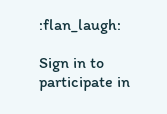:flan_laugh:

Sign in to participate in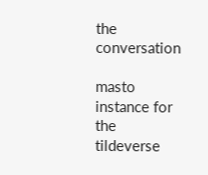the conversation

masto instance for the tildeverse